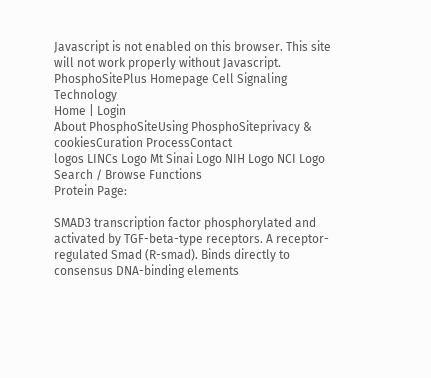Javascript is not enabled on this browser. This site will not work properly without Javascript.
PhosphoSitePlus Homepage Cell Signaling Technology
Home | Login
About PhosphoSiteUsing PhosphoSiteprivacy & cookiesCuration ProcessContact
logos LINCs Logo Mt Sinai Logo NIH Logo NCI Logo
Search / Browse Functions
Protein Page:

SMAD3 transcription factor phosphorylated and activated by TGF-beta-type receptors. A receptor-regulated Smad (R-smad). Binds directly to consensus DNA-binding elements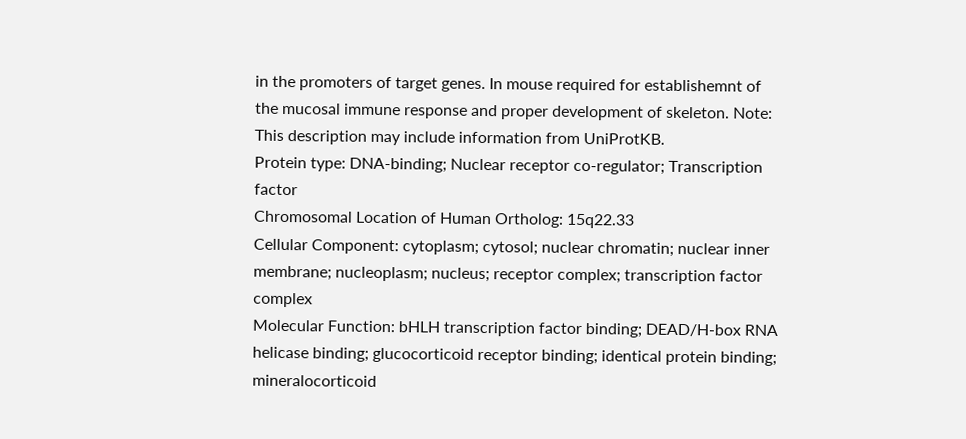in the promoters of target genes. In mouse required for establishemnt of the mucosal immune response and proper development of skeleton. Note: This description may include information from UniProtKB.
Protein type: DNA-binding; Nuclear receptor co-regulator; Transcription factor
Chromosomal Location of Human Ortholog: 15q22.33
Cellular Component: cytoplasm; cytosol; nuclear chromatin; nuclear inner membrane; nucleoplasm; nucleus; receptor complex; transcription factor complex
Molecular Function: bHLH transcription factor binding; DEAD/H-box RNA helicase binding; glucocorticoid receptor binding; identical protein binding; mineralocorticoid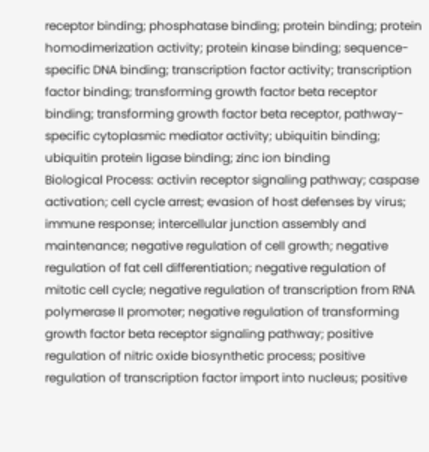receptor binding; phosphatase binding; protein binding; protein homodimerization activity; protein kinase binding; sequence-specific DNA binding; transcription factor activity; transcription factor binding; transforming growth factor beta receptor binding; transforming growth factor beta receptor, pathway-specific cytoplasmic mediator activity; ubiquitin binding; ubiquitin protein ligase binding; zinc ion binding
Biological Process: activin receptor signaling pathway; caspase activation; cell cycle arrest; evasion of host defenses by virus; immune response; intercellular junction assembly and maintenance; negative regulation of cell growth; negative regulation of fat cell differentiation; negative regulation of mitotic cell cycle; negative regulation of transcription from RNA polymerase II promoter; negative regulation of transforming growth factor beta receptor signaling pathway; positive regulation of nitric oxide biosynthetic process; positive regulation of transcription factor import into nucleus; positive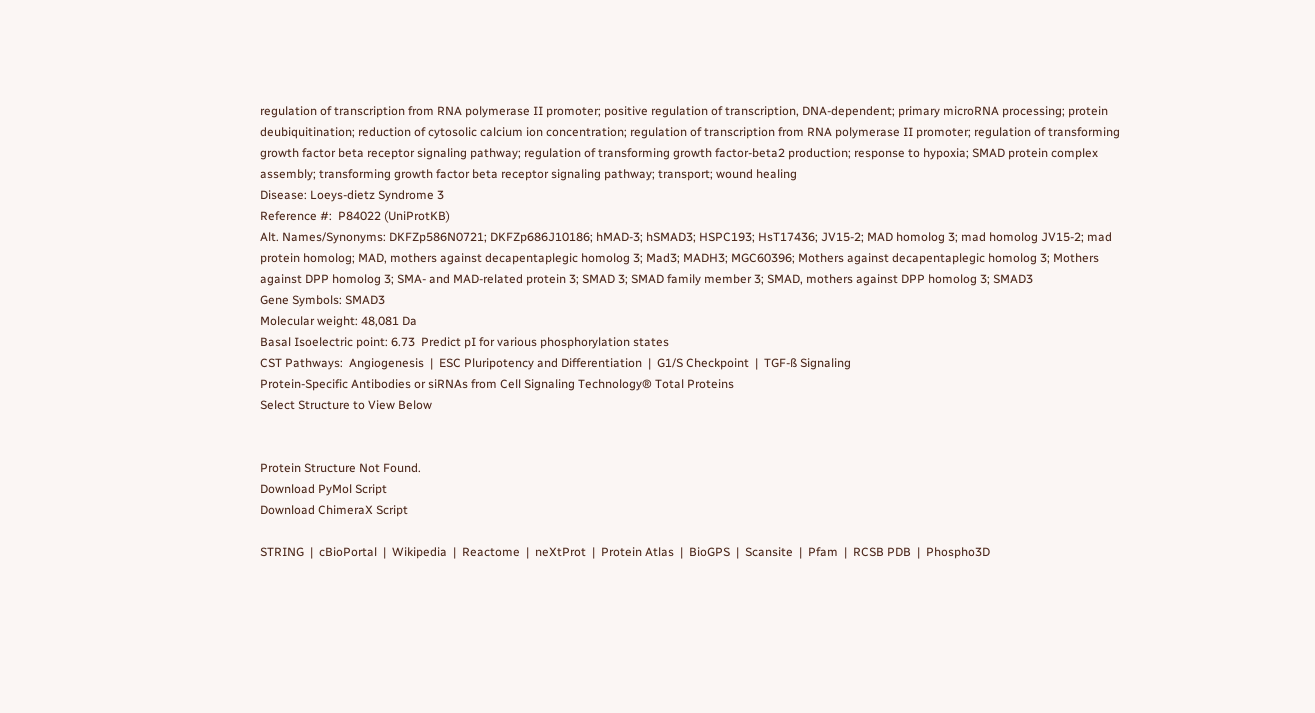regulation of transcription from RNA polymerase II promoter; positive regulation of transcription, DNA-dependent; primary microRNA processing; protein deubiquitination; reduction of cytosolic calcium ion concentration; regulation of transcription from RNA polymerase II promoter; regulation of transforming growth factor beta receptor signaling pathway; regulation of transforming growth factor-beta2 production; response to hypoxia; SMAD protein complex assembly; transforming growth factor beta receptor signaling pathway; transport; wound healing
Disease: Loeys-dietz Syndrome 3
Reference #:  P84022 (UniProtKB)
Alt. Names/Synonyms: DKFZp586N0721; DKFZp686J10186; hMAD-3; hSMAD3; HSPC193; HsT17436; JV15-2; MAD homolog 3; mad homolog JV15-2; mad protein homolog; MAD, mothers against decapentaplegic homolog 3; Mad3; MADH3; MGC60396; Mothers against decapentaplegic homolog 3; Mothers against DPP homolog 3; SMA- and MAD-related protein 3; SMAD 3; SMAD family member 3; SMAD, mothers against DPP homolog 3; SMAD3
Gene Symbols: SMAD3
Molecular weight: 48,081 Da
Basal Isoelectric point: 6.73  Predict pI for various phosphorylation states
CST Pathways:  Angiogenesis  |  ESC Pluripotency and Differentiation  |  G1/S Checkpoint  |  TGF-ß Signaling
Protein-Specific Antibodies or siRNAs from Cell Signaling Technology® Total Proteins
Select Structure to View Below


Protein Structure Not Found.
Download PyMol Script
Download ChimeraX Script

STRING  |  cBioPortal  |  Wikipedia  |  Reactome  |  neXtProt  |  Protein Atlas  |  BioGPS  |  Scansite  |  Pfam  |  RCSB PDB  |  Phospho3D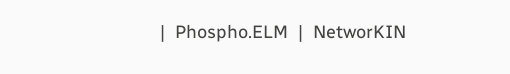|  Phospho.ELM  |  NetworKIN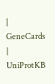|  GeneCards  |  UniProtKB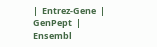|  Entrez-Gene  |  GenPept  |  Ensembl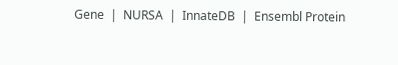Gene  |  NURSA  |  InnateDB  |  Ensembl Protein